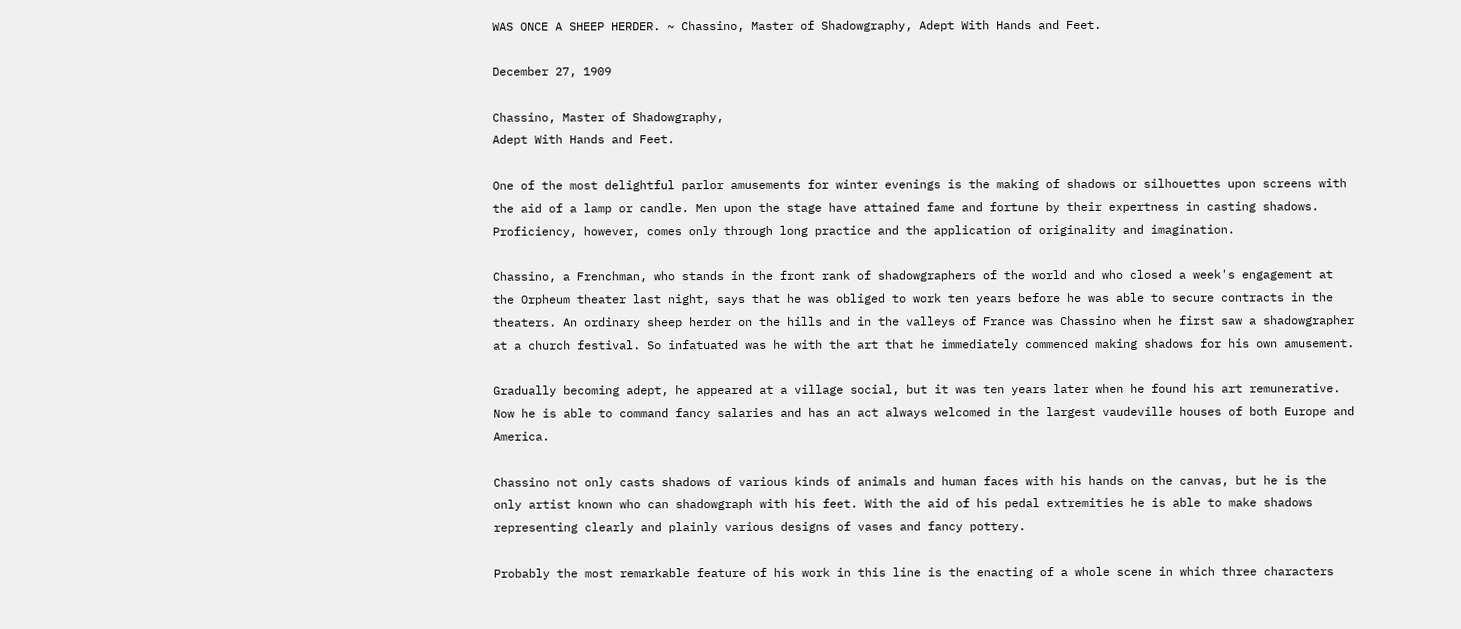WAS ONCE A SHEEP HERDER. ~ Chassino, Master of Shadowgraphy, Adept With Hands and Feet.

December 27, 1909

Chassino, Master of Shadowgraphy,
Adept With Hands and Feet.

One of the most delightful parlor amusements for winter evenings is the making of shadows or silhouettes upon screens with the aid of a lamp or candle. Men upon the stage have attained fame and fortune by their expertness in casting shadows. Proficiency, however, comes only through long practice and the application of originality and imagination.

Chassino, a Frenchman, who stands in the front rank of shadowgraphers of the world and who closed a week's engagement at the Orpheum theater last night, says that he was obliged to work ten years before he was able to secure contracts in the theaters. An ordinary sheep herder on the hills and in the valleys of France was Chassino when he first saw a shadowgrapher at a church festival. So infatuated was he with the art that he immediately commenced making shadows for his own amusement.

Gradually becoming adept, he appeared at a village social, but it was ten years later when he found his art remunerative. Now he is able to command fancy salaries and has an act always welcomed in the largest vaudeville houses of both Europe and America.

Chassino not only casts shadows of various kinds of animals and human faces with his hands on the canvas, but he is the only artist known who can shadowgraph with his feet. With the aid of his pedal extremities he is able to make shadows representing clearly and plainly various designs of vases and fancy pottery.

Probably the most remarkable feature of his work in this line is the enacting of a whole scene in which three characters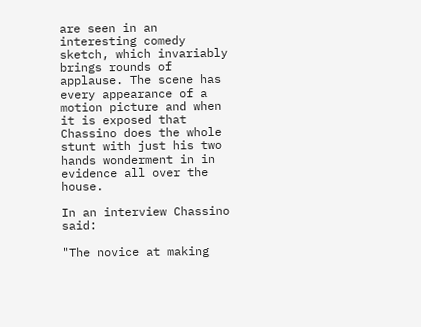are seen in an interesting comedy sketch, which invariably brings rounds of applause. The scene has every appearance of a motion picture and when it is exposed that Chassino does the whole stunt with just his two hands wonderment in in evidence all over the house.

In an interview Chassino said:

"The novice at making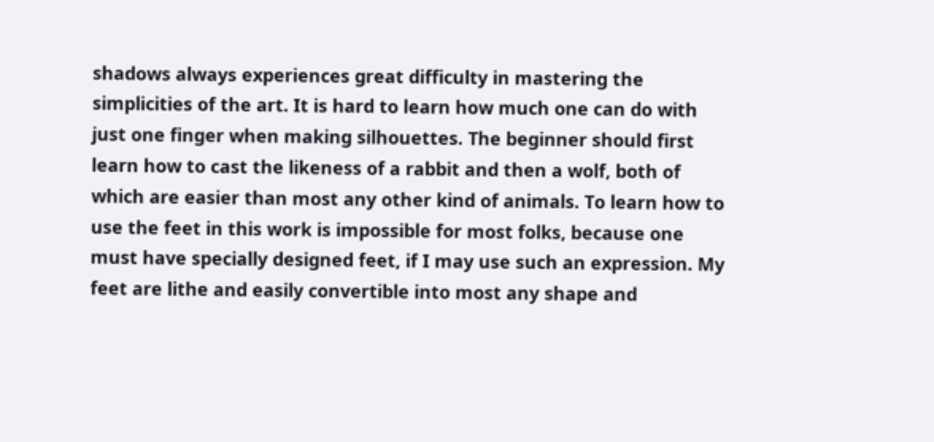shadows always experiences great difficulty in mastering the simplicities of the art. It is hard to learn how much one can do with just one finger when making silhouettes. The beginner should first learn how to cast the likeness of a rabbit and then a wolf, both of which are easier than most any other kind of animals. To learn how to use the feet in this work is impossible for most folks, because one must have specially designed feet, if I may use such an expression. My feet are lithe and easily convertible into most any shape and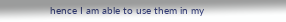hence I am able to use them in my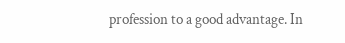profession to a good advantage. In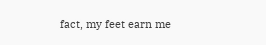fact, my feet earn me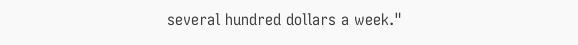several hundred dollars a week."